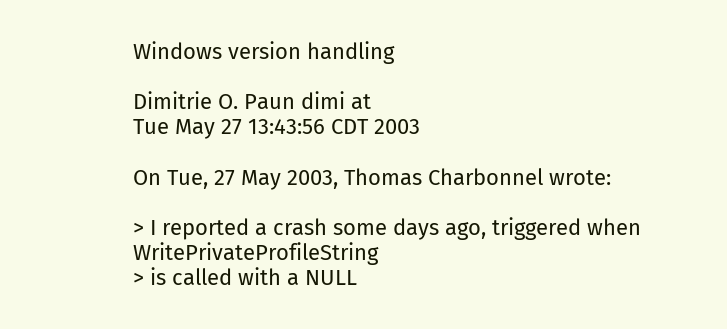Windows version handling

Dimitrie O. Paun dimi at
Tue May 27 13:43:56 CDT 2003

On Tue, 27 May 2003, Thomas Charbonnel wrote:

> I reported a crash some days ago, triggered when WritePrivateProfileString
> is called with a NULL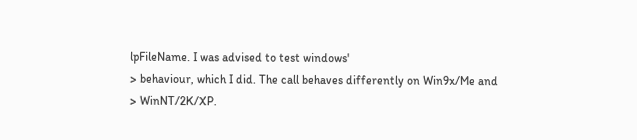lpFileName. I was advised to test windows'
> behaviour, which I did. The call behaves differently on Win9x/Me and
> WinNT/2K/XP.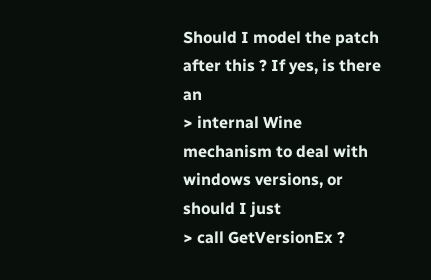Should I model the patch after this ? If yes, is there an
> internal Wine mechanism to deal with windows versions, or should I just
> call GetVersionEx ?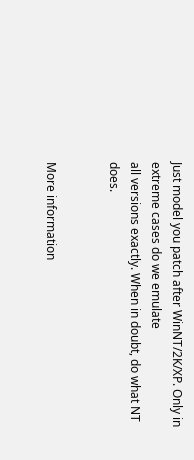Just model you patch after WinNT/2K/XP. Only in extreme cases do we emulate
all versions exactly. When in doubt, do what NT does.


More information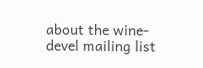about the wine-devel mailing list